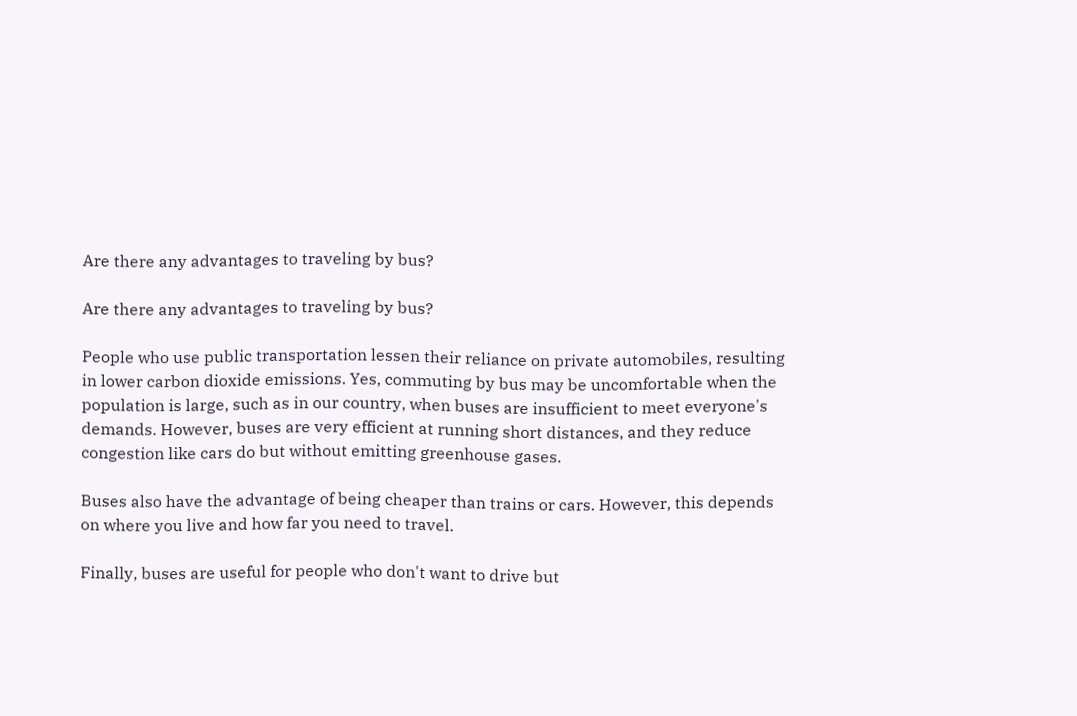Are there any advantages to traveling by bus?

Are there any advantages to traveling by bus?

People who use public transportation lessen their reliance on private automobiles, resulting in lower carbon dioxide emissions. Yes, commuting by bus may be uncomfortable when the population is large, such as in our country, when buses are insufficient to meet everyone's demands. However, buses are very efficient at running short distances, and they reduce congestion like cars do but without emitting greenhouse gases.

Buses also have the advantage of being cheaper than trains or cars. However, this depends on where you live and how far you need to travel.

Finally, buses are useful for people who don't want to drive but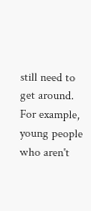still need to get around. For example, young people who aren't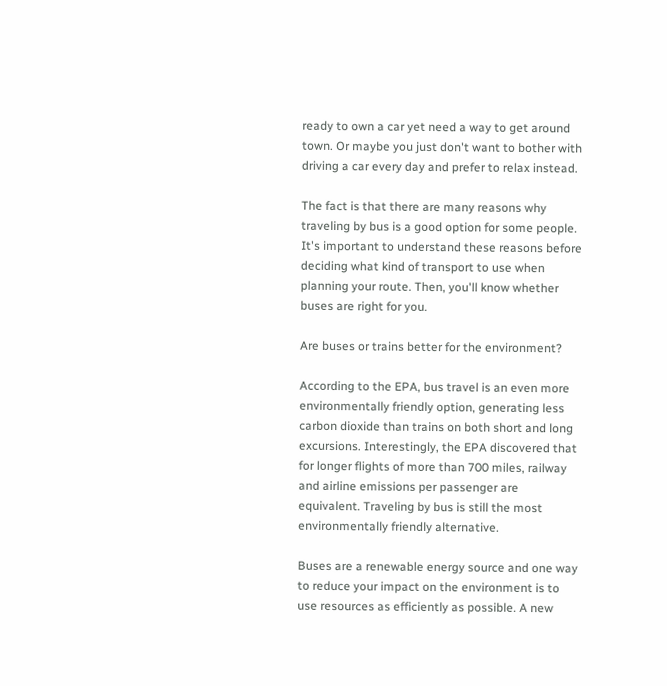ready to own a car yet need a way to get around town. Or maybe you just don't want to bother with driving a car every day and prefer to relax instead.

The fact is that there are many reasons why traveling by bus is a good option for some people. It's important to understand these reasons before deciding what kind of transport to use when planning your route. Then, you'll know whether buses are right for you.

Are buses or trains better for the environment?

According to the EPA, bus travel is an even more environmentally friendly option, generating less carbon dioxide than trains on both short and long excursions. Interestingly, the EPA discovered that for longer flights of more than 700 miles, railway and airline emissions per passenger are equivalent. Traveling by bus is still the most environmentally friendly alternative.

Buses are a renewable energy source and one way to reduce your impact on the environment is to use resources as efficiently as possible. A new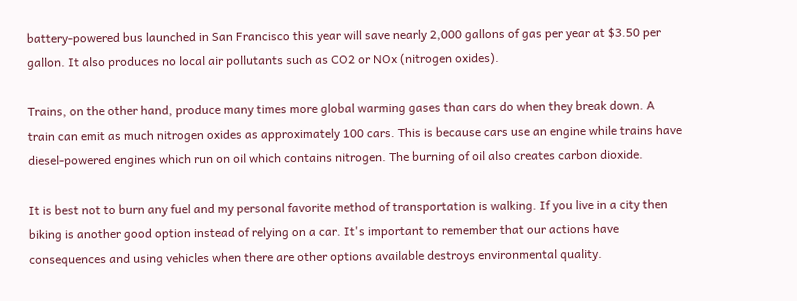battery-powered bus launched in San Francisco this year will save nearly 2,000 gallons of gas per year at $3.50 per gallon. It also produces no local air pollutants such as CO2 or NOx (nitrogen oxides).

Trains, on the other hand, produce many times more global warming gases than cars do when they break down. A train can emit as much nitrogen oxides as approximately 100 cars. This is because cars use an engine while trains have diesel-powered engines which run on oil which contains nitrogen. The burning of oil also creates carbon dioxide.

It is best not to burn any fuel and my personal favorite method of transportation is walking. If you live in a city then biking is another good option instead of relying on a car. It's important to remember that our actions have consequences and using vehicles when there are other options available destroys environmental quality.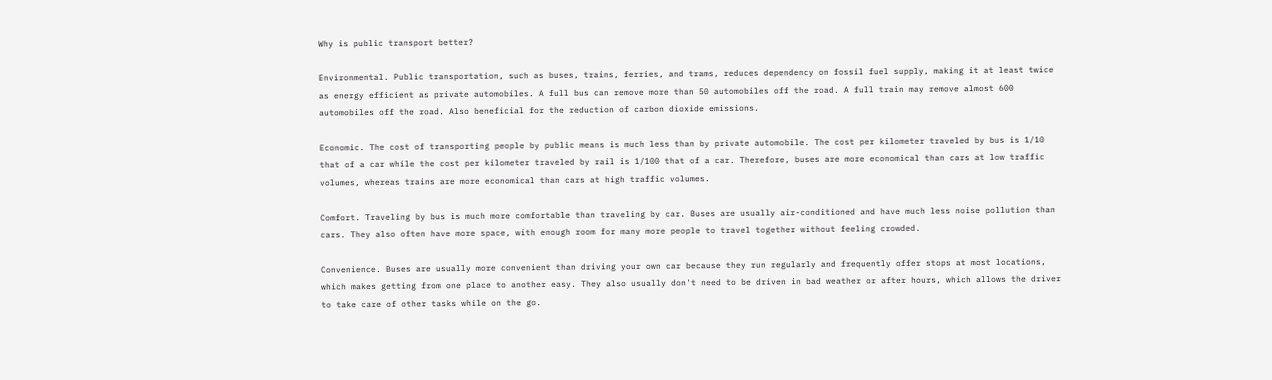Why is public transport better?

Environmental. Public transportation, such as buses, trains, ferries, and trams, reduces dependency on fossil fuel supply, making it at least twice as energy efficient as private automobiles. A full bus can remove more than 50 automobiles off the road. A full train may remove almost 600 automobiles off the road. Also beneficial for the reduction of carbon dioxide emissions.

Economic. The cost of transporting people by public means is much less than by private automobile. The cost per kilometer traveled by bus is 1/10 that of a car while the cost per kilometer traveled by rail is 1/100 that of a car. Therefore, buses are more economical than cars at low traffic volumes, whereas trains are more economical than cars at high traffic volumes.

Comfort. Traveling by bus is much more comfortable than traveling by car. Buses are usually air-conditioned and have much less noise pollution than cars. They also often have more space, with enough room for many more people to travel together without feeling crowded.

Convenience. Buses are usually more convenient than driving your own car because they run regularly and frequently offer stops at most locations, which makes getting from one place to another easy. They also usually don't need to be driven in bad weather or after hours, which allows the driver to take care of other tasks while on the go.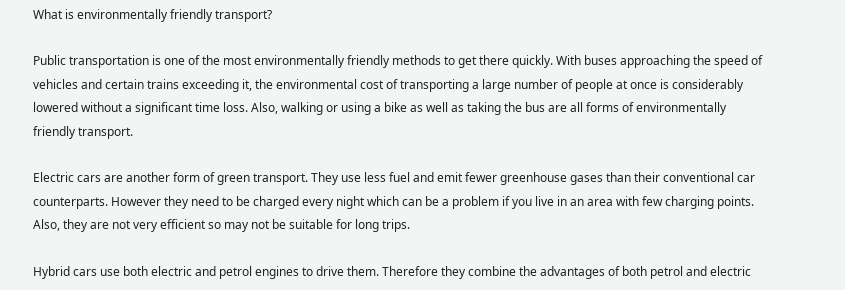What is environmentally friendly transport?

Public transportation is one of the most environmentally friendly methods to get there quickly. With buses approaching the speed of vehicles and certain trains exceeding it, the environmental cost of transporting a large number of people at once is considerably lowered without a significant time loss. Also, walking or using a bike as well as taking the bus are all forms of environmentally friendly transport.

Electric cars are another form of green transport. They use less fuel and emit fewer greenhouse gases than their conventional car counterparts. However they need to be charged every night which can be a problem if you live in an area with few charging points. Also, they are not very efficient so may not be suitable for long trips.

Hybrid cars use both electric and petrol engines to drive them. Therefore they combine the advantages of both petrol and electric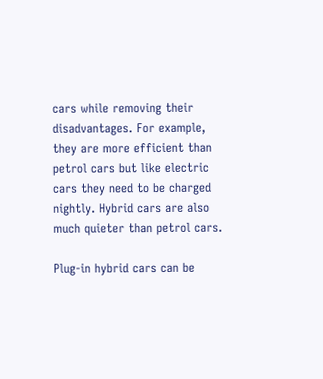cars while removing their disadvantages. For example, they are more efficient than petrol cars but like electric cars they need to be charged nightly. Hybrid cars are also much quieter than petrol cars.

Plug-in hybrid cars can be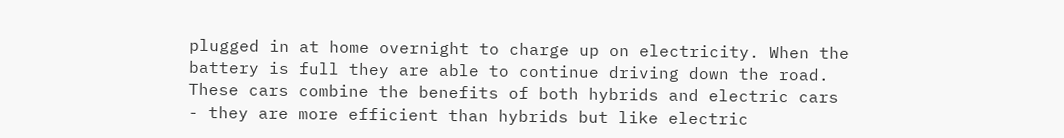plugged in at home overnight to charge up on electricity. When the battery is full they are able to continue driving down the road. These cars combine the benefits of both hybrids and electric cars - they are more efficient than hybrids but like electric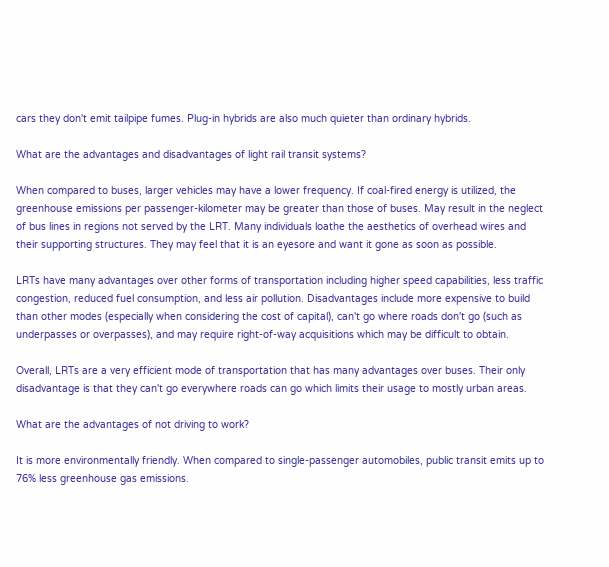cars they don't emit tailpipe fumes. Plug-in hybrids are also much quieter than ordinary hybrids.

What are the advantages and disadvantages of light rail transit systems?

When compared to buses, larger vehicles may have a lower frequency. If coal-fired energy is utilized, the greenhouse emissions per passenger-kilometer may be greater than those of buses. May result in the neglect of bus lines in regions not served by the LRT. Many individuals loathe the aesthetics of overhead wires and their supporting structures. They may feel that it is an eyesore and want it gone as soon as possible.

LRTs have many advantages over other forms of transportation including higher speed capabilities, less traffic congestion, reduced fuel consumption, and less air pollution. Disadvantages include more expensive to build than other modes (especially when considering the cost of capital), can't go where roads don't go (such as underpasses or overpasses), and may require right-of-way acquisitions which may be difficult to obtain.

Overall, LRTs are a very efficient mode of transportation that has many advantages over buses. Their only disadvantage is that they can't go everywhere roads can go which limits their usage to mostly urban areas.

What are the advantages of not driving to work?

It is more environmentally friendly. When compared to single-passenger automobiles, public transit emits up to 76% less greenhouse gas emissions.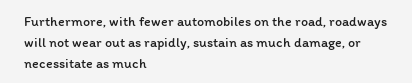Furthermore, with fewer automobiles on the road, roadways will not wear out as rapidly, sustain as much damage, or necessitate as much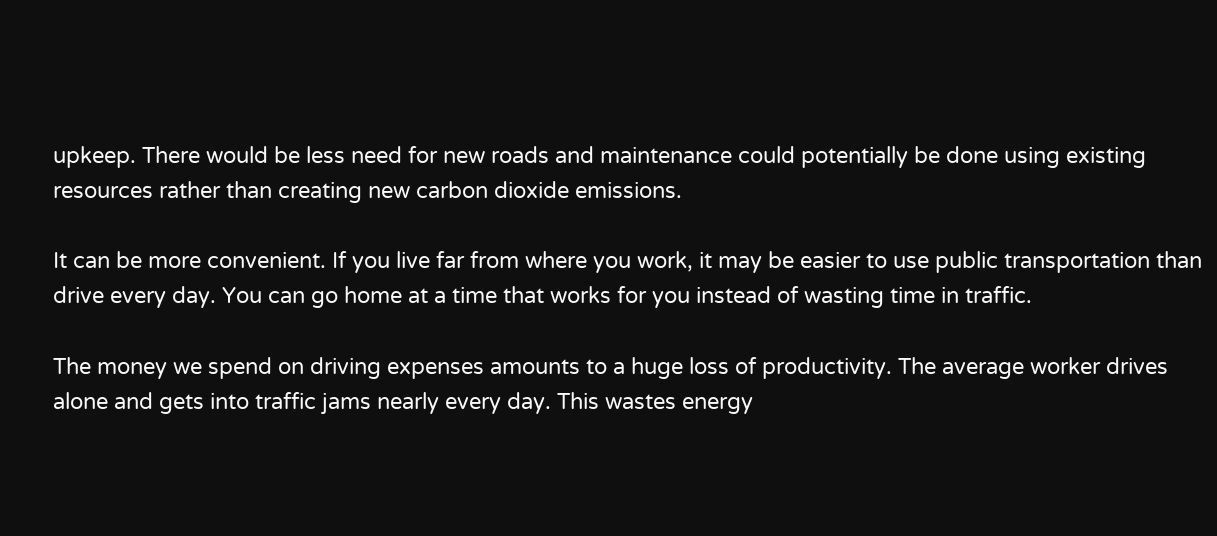upkeep. There would be less need for new roads and maintenance could potentially be done using existing resources rather than creating new carbon dioxide emissions.

It can be more convenient. If you live far from where you work, it may be easier to use public transportation than drive every day. You can go home at a time that works for you instead of wasting time in traffic.

The money we spend on driving expenses amounts to a huge loss of productivity. The average worker drives alone and gets into traffic jams nearly every day. This wastes energy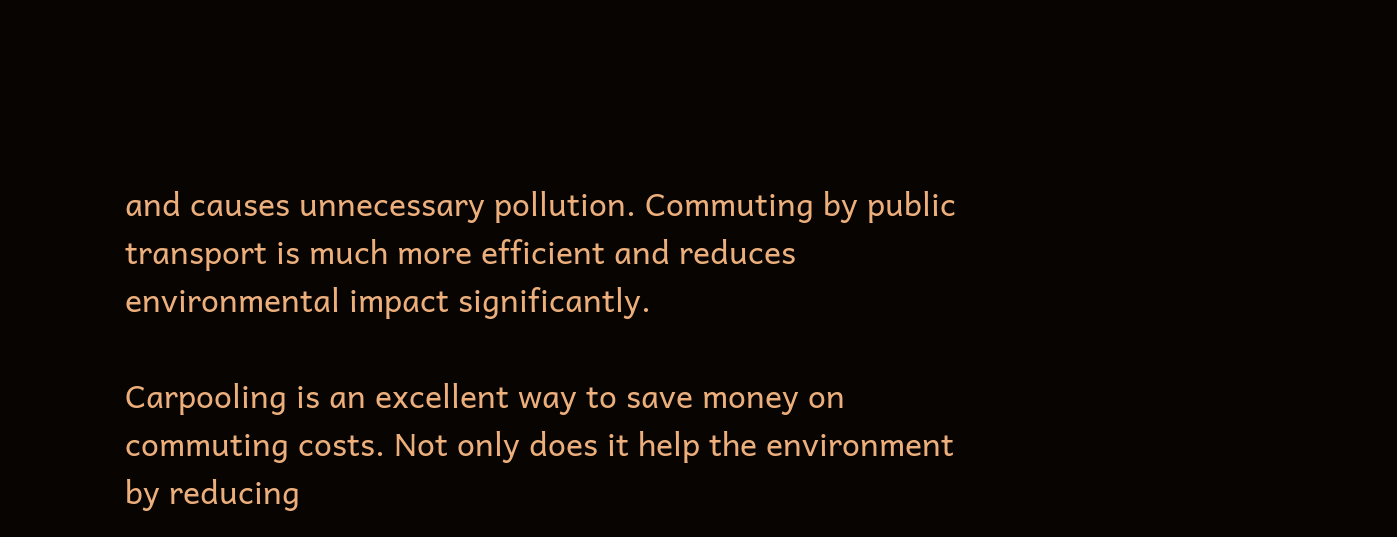and causes unnecessary pollution. Commuting by public transport is much more efficient and reduces environmental impact significantly.

Carpooling is an excellent way to save money on commuting costs. Not only does it help the environment by reducing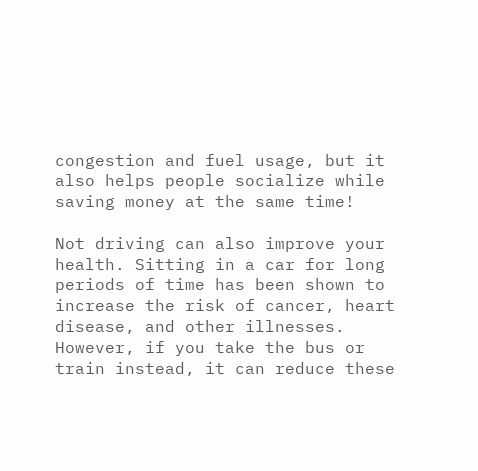congestion and fuel usage, but it also helps people socialize while saving money at the same time!

Not driving can also improve your health. Sitting in a car for long periods of time has been shown to increase the risk of cancer, heart disease, and other illnesses. However, if you take the bus or train instead, it can reduce these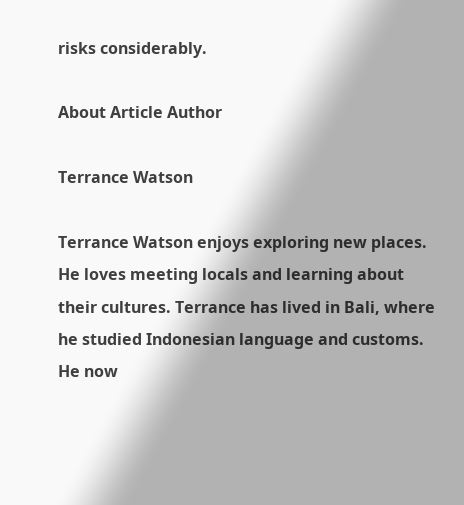risks considerably.

About Article Author

Terrance Watson

Terrance Watson enjoys exploring new places. He loves meeting locals and learning about their cultures. Terrance has lived in Bali, where he studied Indonesian language and customs. He now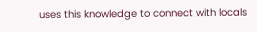uses this knowledge to connect with locals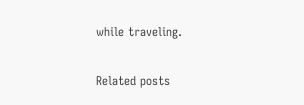while traveling.

Related posts